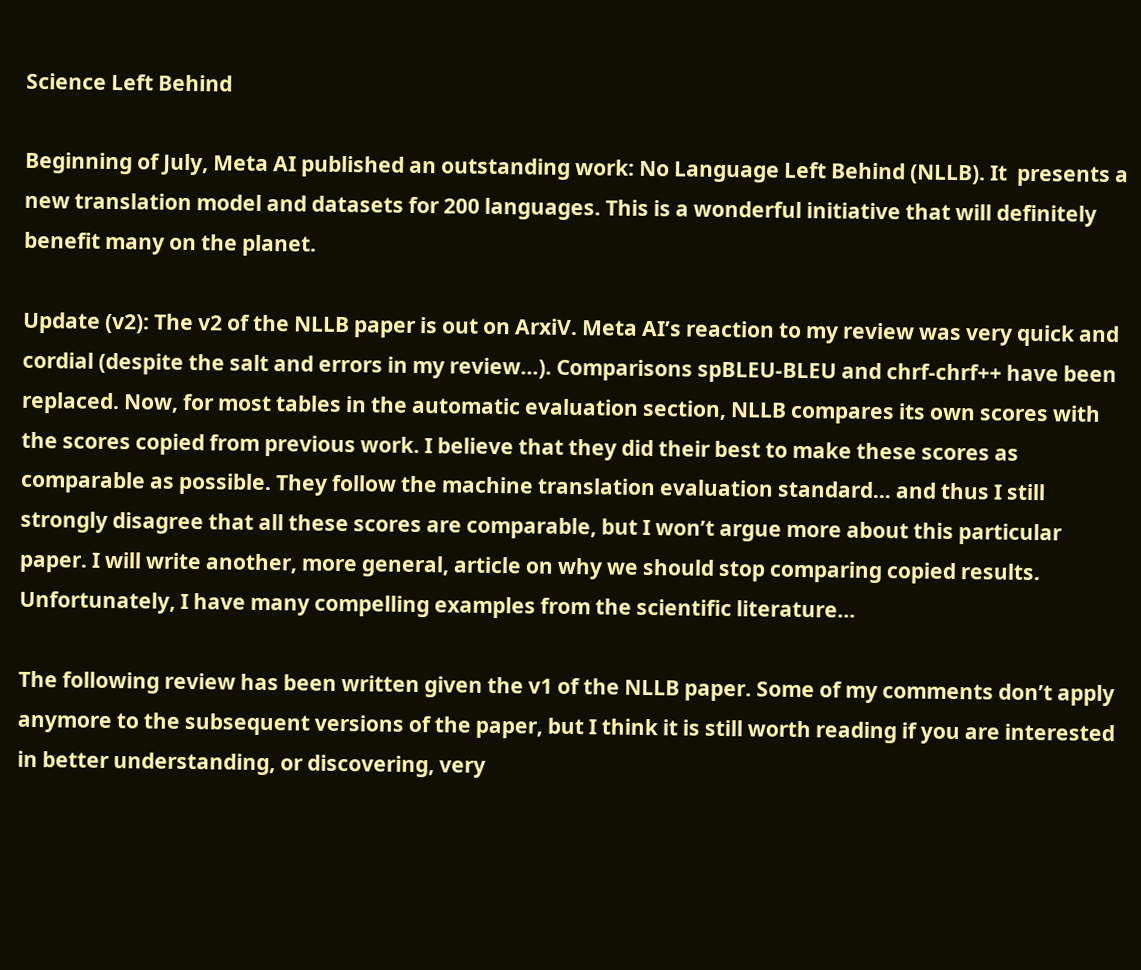Science Left Behind

Beginning of July, Meta AI published an outstanding work: No Language Left Behind (NLLB). It  presents a new translation model and datasets for 200 languages. This is a wonderful initiative that will definitely benefit many on the planet.

Update (v2): The v2 of the NLLB paper is out on ArxiV. Meta AI’s reaction to my review was very quick and cordial (despite the salt and errors in my review…). Comparisons spBLEU-BLEU and chrf-chrf++ have been replaced. Now, for most tables in the automatic evaluation section, NLLB compares its own scores with the scores copied from previous work. I believe that they did their best to make these scores as comparable as possible. They follow the machine translation evaluation standard… and thus I still strongly disagree that all these scores are comparable, but I won’t argue more about this particular paper. I will write another, more general, article on why we should stop comparing copied results. Unfortunately, I have many compelling examples from the scientific literature…

The following review has been written given the v1 of the NLLB paper. Some of my comments don’t apply anymore to the subsequent versions of the paper, but I think it is still worth reading if you are interested in better understanding, or discovering, very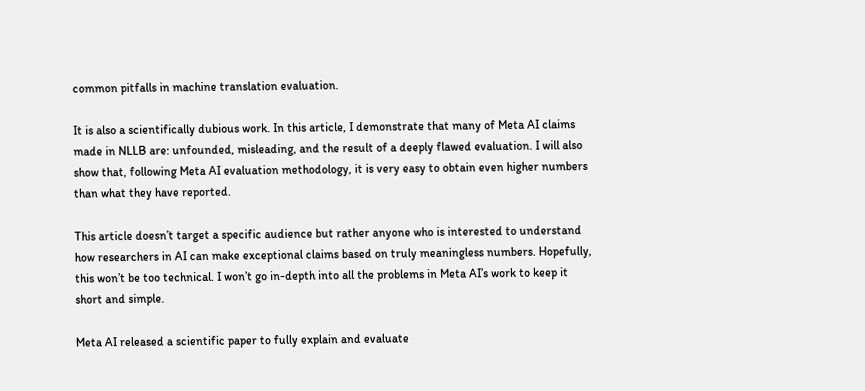common pitfalls in machine translation evaluation.

It is also a scientifically dubious work. In this article, I demonstrate that many of Meta AI claims made in NLLB are: unfounded, misleading, and the result of a deeply flawed evaluation. I will also show that, following Meta AI evaluation methodology, it is very easy to obtain even higher numbers than what they have reported.

This article doesn’t target a specific audience but rather anyone who is interested to understand how researchers in AI can make exceptional claims based on truly meaningless numbers. Hopefully, this won’t be too technical. I won’t go in-depth into all the problems in Meta AI’s work to keep it short and simple.

Meta AI released a scientific paper to fully explain and evaluate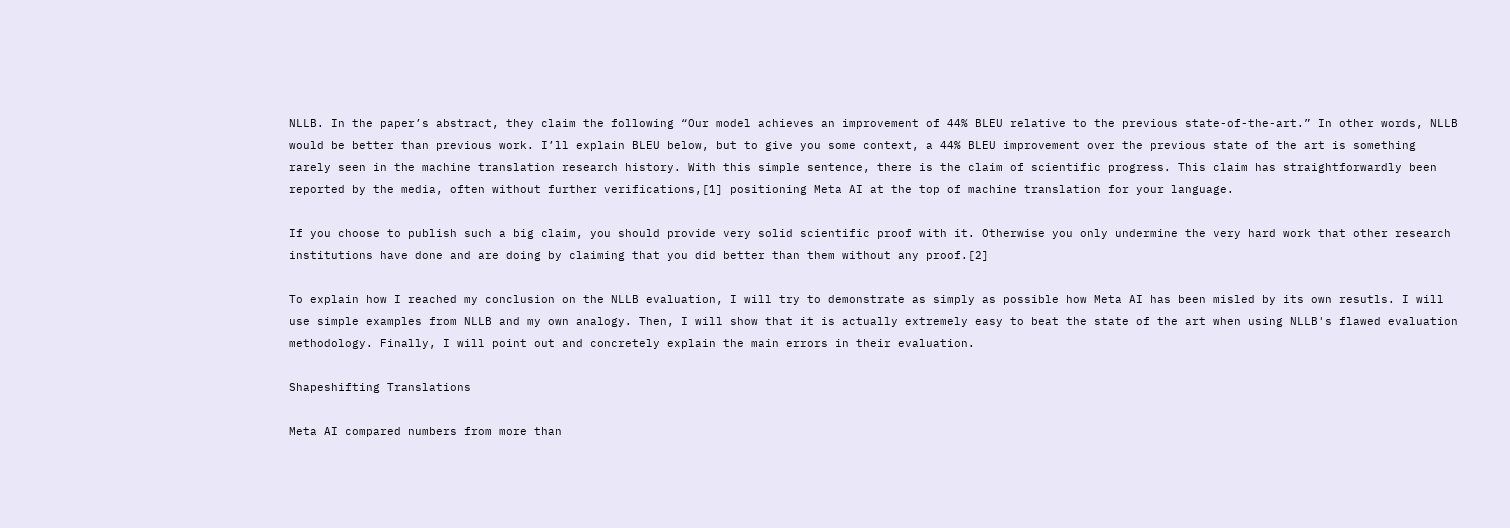NLLB. In the paper’s abstract, they claim the following “Our model achieves an improvement of 44% BLEU relative to the previous state-of-the-art.” In other words, NLLB would be better than previous work. I’ll explain BLEU below, but to give you some context, a 44% BLEU improvement over the previous state of the art is something rarely seen in the machine translation research history. With this simple sentence, there is the claim of scientific progress. This claim has straightforwardly been reported by the media, often without further verifications,[1] positioning Meta AI at the top of machine translation for your language.

If you choose to publish such a big claim, you should provide very solid scientific proof with it. Otherwise you only undermine the very hard work that other research institutions have done and are doing by claiming that you did better than them without any proof.[2]

To explain how I reached my conclusion on the NLLB evaluation, I will try to demonstrate as simply as possible how Meta AI has been misled by its own resutls. I will use simple examples from NLLB and my own analogy. Then, I will show that it is actually extremely easy to beat the state of the art when using NLLB's flawed evaluation methodology. Finally, I will point out and concretely explain the main errors in their evaluation.

Shapeshifting Translations

Meta AI compared numbers from more than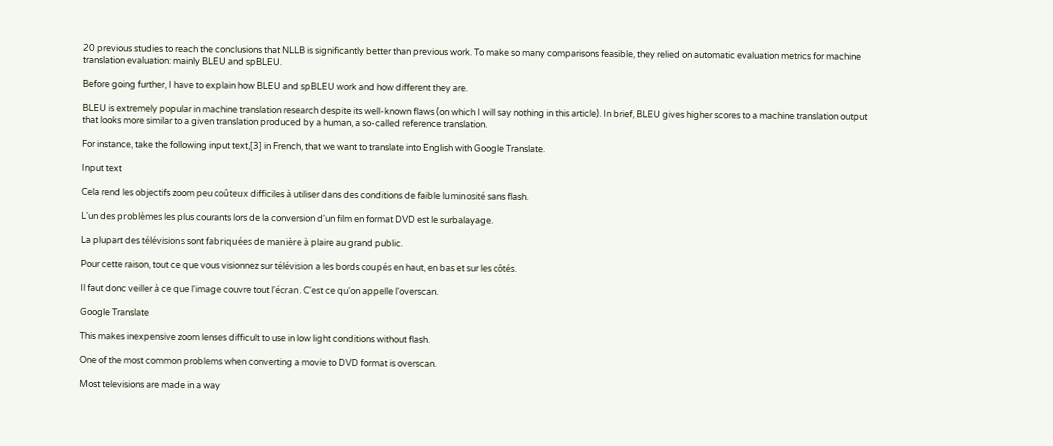20 previous studies to reach the conclusions that NLLB is significantly better than previous work. To make so many comparisons feasible, they relied on automatic evaluation metrics for machine translation evaluation: mainly BLEU and spBLEU.

Before going further, I have to explain how BLEU and spBLEU work and how different they are.

BLEU is extremely popular in machine translation research despite its well-known flaws (on which I will say nothing in this article). In brief, BLEU gives higher scores to a machine translation output that looks more similar to a given translation produced by a human, a so-called reference translation.

For instance, take the following input text,[3] in French, that we want to translate into English with Google Translate.

Input text

Cela rend les objectifs zoom peu coûteux difficiles à utiliser dans des conditions de faible luminosité sans flash.

L'un des problèmes les plus courants lors de la conversion d'un film en format DVD est le surbalayage.

La plupart des télévisions sont fabriquées de manière à plaire au grand public.

Pour cette raison, tout ce que vous visionnez sur télévision a les bords coupés en haut, en bas et sur les côtés.

Il faut donc veiller à ce que l'image couvre tout l'écran. C'est ce qu'on appelle l'overscan.

Google Translate

This makes inexpensive zoom lenses difficult to use in low light conditions without flash.

One of the most common problems when converting a movie to DVD format is overscan.

Most televisions are made in a way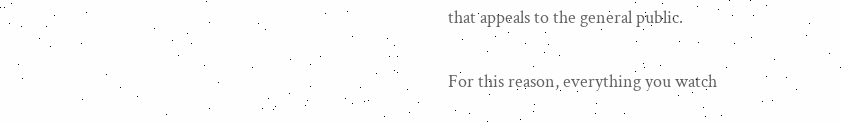that appeals to the general public.

For this reason, everything you watch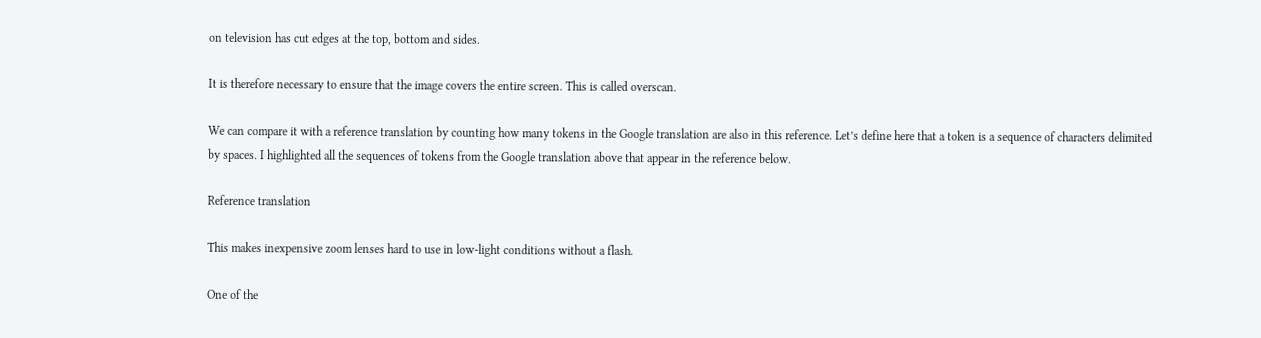on television has cut edges at the top, bottom and sides.

It is therefore necessary to ensure that the image covers the entire screen. This is called overscan.

We can compare it with a reference translation by counting how many tokens in the Google translation are also in this reference. Let’s define here that a token is a sequence of characters delimited by spaces. I highlighted all the sequences of tokens from the Google translation above that appear in the reference below.

Reference translation

This makes inexpensive zoom lenses hard to use in low-light conditions without a flash.

One of the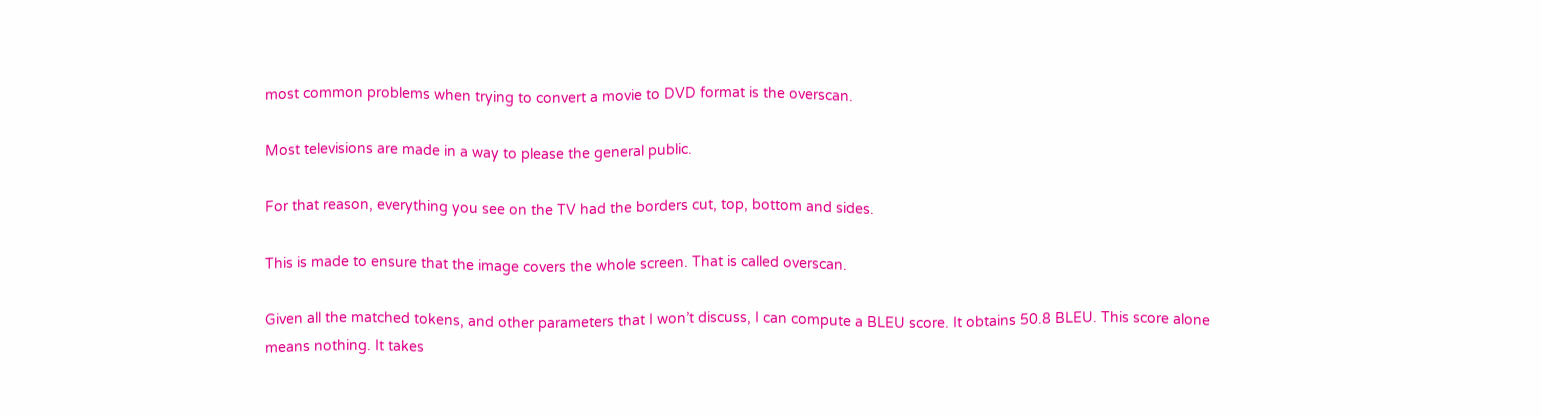most common problems when trying to convert a movie to DVD format is the overscan.

Most televisions are made in a way to please the general public.

For that reason, everything you see on the TV had the borders cut, top, bottom and sides.

This is made to ensure that the image covers the whole screen. That is called overscan.

Given all the matched tokens, and other parameters that I won’t discuss, I can compute a BLEU score. It obtains 50.8 BLEU. This score alone means nothing. It takes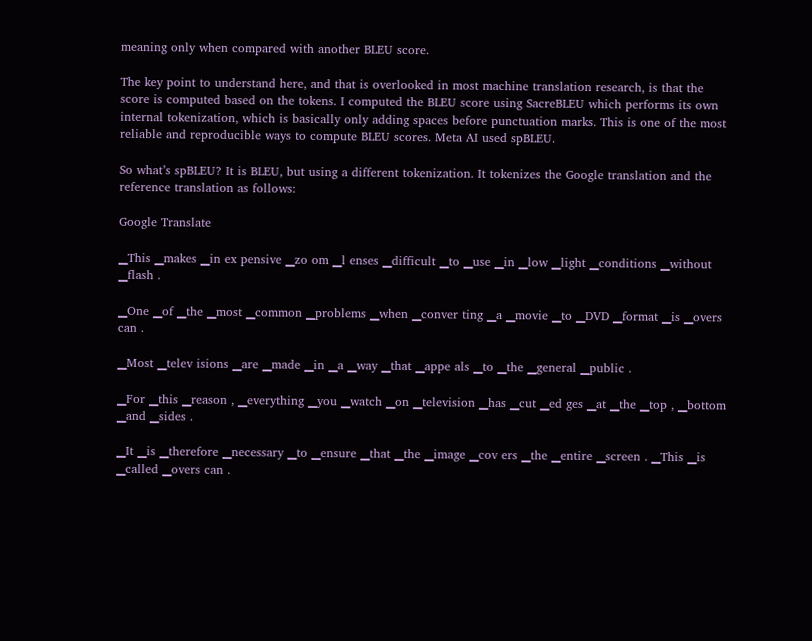meaning only when compared with another BLEU score.

The key point to understand here, and that is overlooked in most machine translation research, is that the score is computed based on the tokens. I computed the BLEU score using SacreBLEU which performs its own internal tokenization, which is basically only adding spaces before punctuation marks. This is one of the most reliable and reproducible ways to compute BLEU scores. Meta AI used spBLEU.

So what’s spBLEU? It is BLEU, but using a different tokenization. It tokenizes the Google translation and the reference translation as follows:

Google Translate

▁This ▁makes ▁in ex pensive ▁zo om ▁l enses ▁difficult ▁to ▁use ▁in ▁low ▁light ▁conditions ▁without ▁flash .

▁One ▁of ▁the ▁most ▁common ▁problems ▁when ▁conver ting ▁a ▁movie ▁to ▁DVD ▁format ▁is ▁overs can .

▁Most ▁telev isions ▁are ▁made ▁in ▁a ▁way ▁that ▁appe als ▁to ▁the ▁general ▁public .

▁For ▁this ▁reason , ▁everything ▁you ▁watch ▁on ▁television ▁has ▁cut ▁ed ges ▁at ▁the ▁top , ▁bottom ▁and ▁sides .

▁It ▁is ▁therefore ▁necessary ▁to ▁ensure ▁that ▁the ▁image ▁cov ers ▁the ▁entire ▁screen . ▁This ▁is ▁called ▁overs can .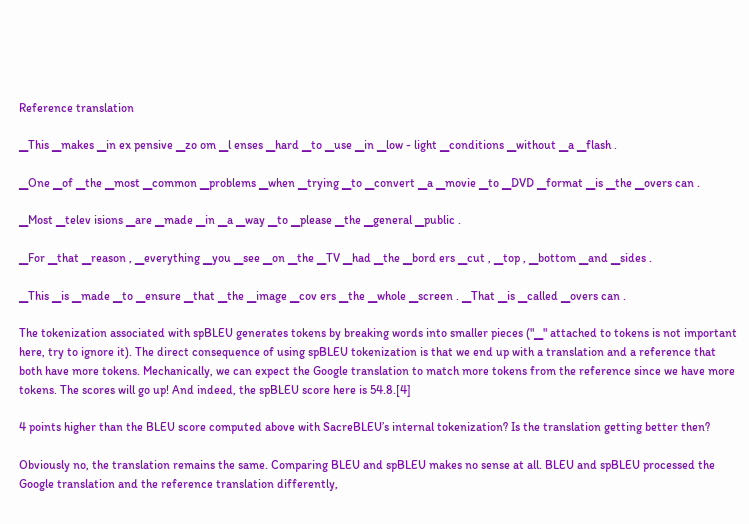Reference translation

▁This ▁makes ▁in ex pensive ▁zo om ▁l enses ▁hard ▁to ▁use ▁in ▁low - light ▁conditions ▁without ▁a ▁flash .

▁One ▁of ▁the ▁most ▁common ▁problems ▁when ▁trying ▁to ▁convert ▁a ▁movie ▁to ▁DVD ▁format ▁is ▁the ▁overs can .

▁Most ▁telev isions ▁are ▁made ▁in ▁a ▁way ▁to ▁please ▁the ▁general ▁public .

▁For ▁that ▁reason , ▁everything ▁you ▁see ▁on ▁the ▁TV ▁had ▁the ▁bord ers ▁cut , ▁top , ▁bottom ▁and ▁sides .

▁This ▁is ▁made ▁to ▁ensure ▁that ▁the ▁image ▁cov ers ▁the ▁whole ▁screen . ▁That ▁is ▁called ▁overs can .

The tokenization associated with spBLEU generates tokens by breaking words into smaller pieces ("▁" attached to tokens is not important here, try to ignore it). The direct consequence of using spBLEU tokenization is that we end up with a translation and a reference that both have more tokens. Mechanically, we can expect the Google translation to match more tokens from the reference since we have more tokens. The scores will go up! And indeed, the spBLEU score here is 54.8.[4]

4 points higher than the BLEU score computed above with SacreBLEU’s internal tokenization? Is the translation getting better then?

Obviously no, the translation remains the same. Comparing BLEU and spBLEU makes no sense at all. BLEU and spBLEU processed the Google translation and the reference translation differently,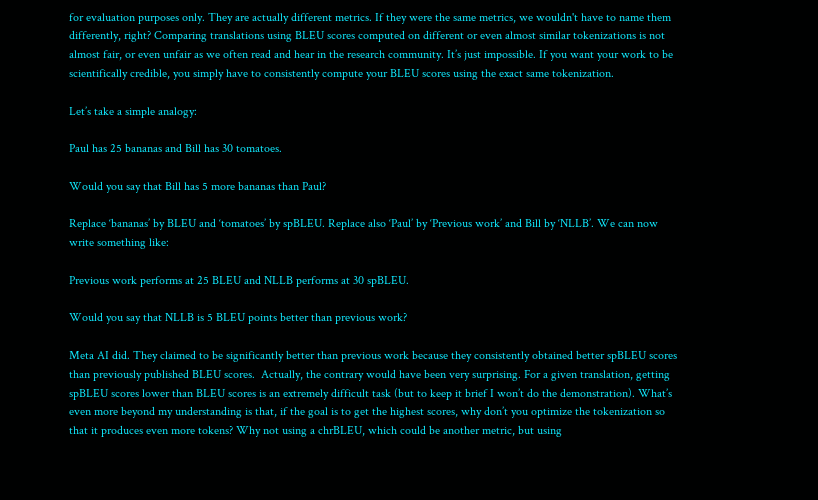for evaluation purposes only. They are actually different metrics. If they were the same metrics, we wouldn't have to name them differently, right? Comparing translations using BLEU scores computed on different or even almost similar tokenizations is not almost fair, or even unfair as we often read and hear in the research community. It’s just impossible. If you want your work to be scientifically credible, you simply have to consistently compute your BLEU scores using the exact same tokenization.

Let’s take a simple analogy:

Paul has 25 bananas and Bill has 30 tomatoes.

Would you say that Bill has 5 more bananas than Paul?

Replace ‘bananas’ by BLEU and ‘tomatoes’ by spBLEU. Replace also ‘Paul’ by ‘Previous work’ and Bill by ‘NLLB’. We can now write something like:

Previous work performs at 25 BLEU and NLLB performs at 30 spBLEU.

Would you say that NLLB is 5 BLEU points better than previous work?

Meta AI did. They claimed to be significantly better than previous work because they consistently obtained better spBLEU scores than previously published BLEU scores.  Actually, the contrary would have been very surprising. For a given translation, getting spBLEU scores lower than BLEU scores is an extremely difficult task (but to keep it brief I won’t do the demonstration). What’s even more beyond my understanding is that, if the goal is to get the highest scores, why don’t you optimize the tokenization so that it produces even more tokens? Why not using a chrBLEU, which could be another metric, but using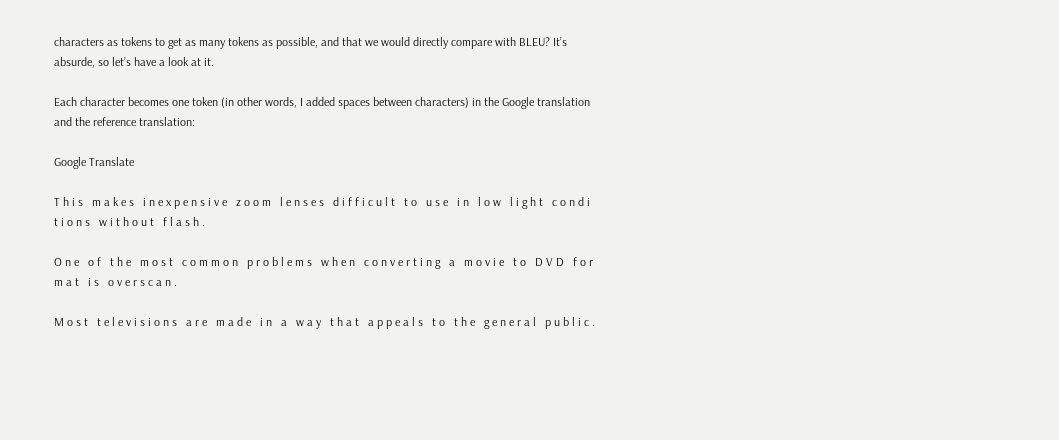characters as tokens to get as many tokens as possible, and that we would directly compare with BLEU? It’s absurde, so let’s have a look at it.

Each character becomes one token (in other words, I added spaces between characters) in the Google translation and the reference translation:

Google Translate

T h i s   m a k e s   i n e x p e n s i v e   z o o m   l e n s e s   d i f f i c u l t   t o   u s e   i n   l o w   l i g h t   c o n d i t i o n s   w i t h o u t   f l a s h .

O n e   o f   t h e   m o s t   c o m m o n   p r o b l e m s   w h e n   c o n v e r t i n g   a   m o v i e   t o   D V D   f o r m a t   i s   o v e r s c a n .

M o s t   t e l e v i s i o n s   a r e   m a d e   i n   a   w a y   t h a t   a p p e a l s   t o   t h e   g e n e r a l   p u b l i c .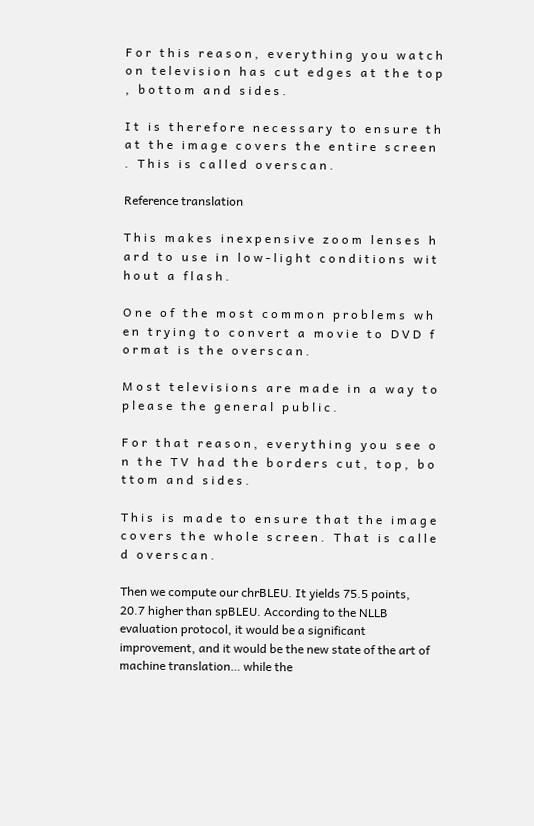F o r   t h i s   r e a s o n ,   e v e r y t h i n g   y o u   w a t c h   o n   t e l e v i s i o n   h a s   c u t   e d g e s   a t   t h e   t o p ,   b o t t o m   a n d   s i d e s .

I t   i s   t h e r e f o r e   n e c e s s a r y   t o   e n s u r e   t h a t   t h e   i m a g e   c o v e r s   t h e   e n t i r e   s c r e e n .   T h i s   i s   c a l l e d   o v e r s c a n .

Reference translation

T h i s   m a k e s   i n e x p e n s i v e   z o o m   l e n s e s   h a r d   t o   u s e   i n   l o w - l i g h t   c o n d i t i o n s   w i t h o u t   a   f l a s h .

O n e   o f   t h e   m o s t   c o m m o n   p r o b l e m s   w h e n   t r y i n g   t o   c o n v e r t   a   m o v i e   t o   D V D   f o r m a t   i s   t h e   o v e r s c a n .

M o s t   t e l e v i s i o n s   a r e   m a d e   i n   a   w a y   t o   p l e a s e   t h e   g e n e r a l   p u b l i c .

F o r   t h a t   r e a s o n ,   e v e r y t h i n g   y o u   s e e   o n   t h e   T V   h a d   t h e   b o r d e r s   c u t ,   t o p ,   b o t t o m   a n d   s i d e s .

T h i s   i s   m a d e   t o   e n s u r e   t h a t   t h e   i m a g e   c o v e r s   t h e   w h o l e   s c r e e n .   T h a t   i s   c a l l e d   o v e r s c a n .

Then we compute our chrBLEU. It yields 75.5 points, 20.7 higher than spBLEU. According to the NLLB evaluation protocol, it would be a significant improvement, and it would be the new state of the art of machine translation… while the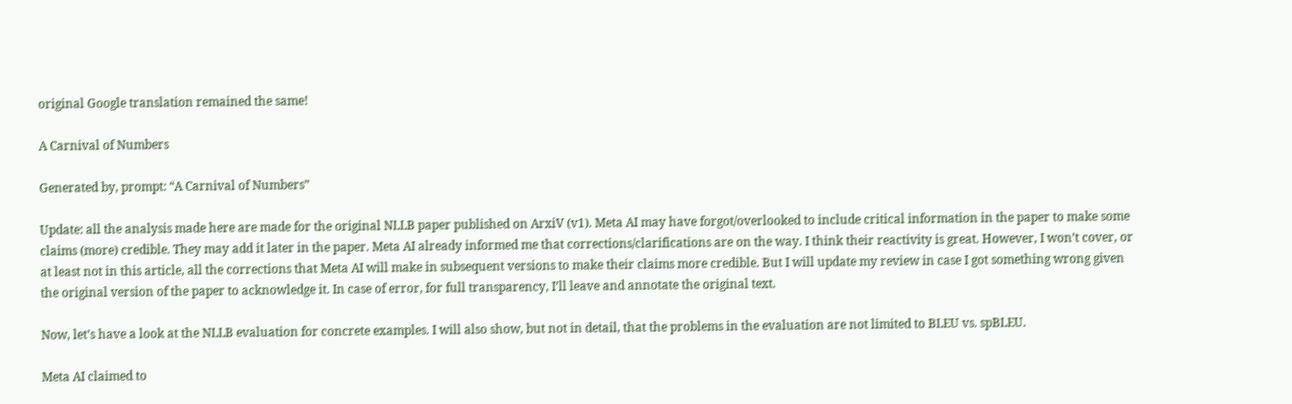original Google translation remained the same!

A Carnival of Numbers

Generated by, prompt: “A Carnival of Numbers”

Update: all the analysis made here are made for the original NLLB paper published on ArxiV (v1). Meta AI may have forgot/overlooked to include critical information in the paper to make some claims (more) credible. They may add it later in the paper. Meta AI already informed me that corrections/clarifications are on the way. I think their reactivity is great. However, I won’t cover, or at least not in this article, all the corrections that Meta AI will make in subsequent versions to make their claims more credible. But I will update my review in case I got something wrong given the original version of the paper to acknowledge it. In case of error, for full transparency, I’ll leave and annotate the original text.

Now, let’s have a look at the NLLB evaluation for concrete examples. I will also show, but not in detail, that the problems in the evaluation are not limited to BLEU vs. spBLEU.

Meta AI claimed to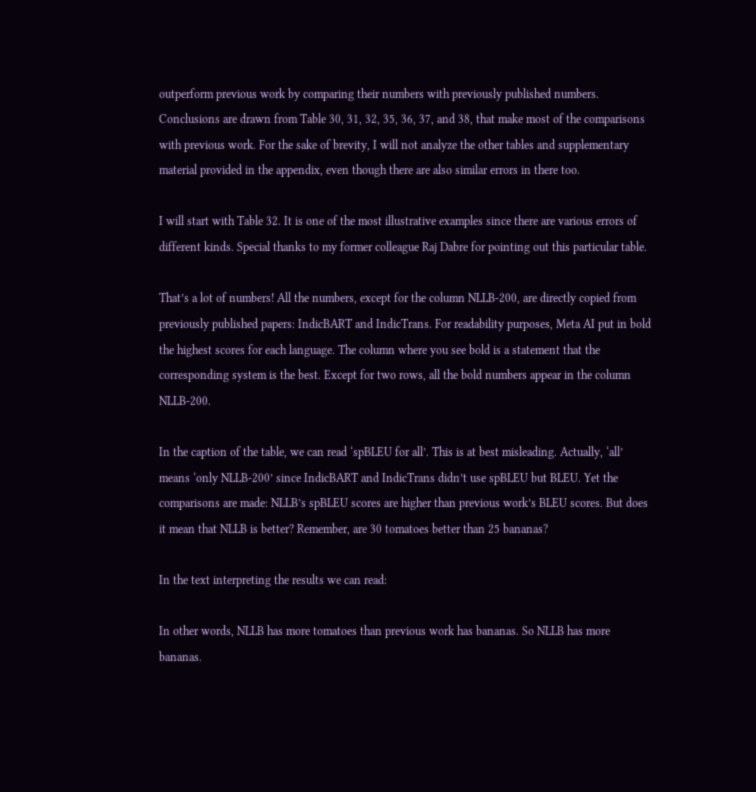outperform previous work by comparing their numbers with previously published numbers.  Conclusions are drawn from Table 30, 31, 32, 35, 36, 37, and 38, that make most of the comparisons with previous work. For the sake of brevity, I will not analyze the other tables and supplementary material provided in the appendix, even though there are also similar errors in there too.

I will start with Table 32. It is one of the most illustrative examples since there are various errors of different kinds. Special thanks to my former colleague Raj Dabre for pointing out this particular table.

That’s a lot of numbers! All the numbers, except for the column NLLB-200, are directly copied from previously published papers: IndicBART and IndicTrans. For readability purposes, Meta AI put in bold the highest scores for each language. The column where you see bold is a statement that the corresponding system is the best. Except for two rows, all the bold numbers appear in the column NLLB-200.

In the caption of the table, we can read ‘spBLEU for all’. This is at best misleading. Actually, ‘all’ means ‘only NLLB-200’ since IndicBART and IndicTrans didn’t use spBLEU but BLEU. Yet the comparisons are made: NLLB’s spBLEU scores are higher than previous work’s BLEU scores. But does it mean that NLLB is better? Remember, are 30 tomatoes better than 25 bananas?

In the text interpreting the results we can read:

In other words, NLLB has more tomatoes than previous work has bananas. So NLLB has more bananas.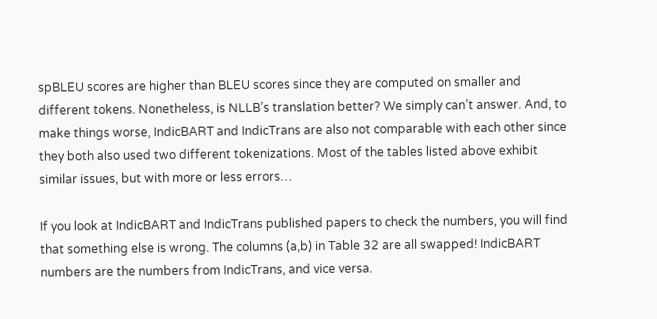spBLEU scores are higher than BLEU scores since they are computed on smaller and different tokens. Nonetheless, is NLLB’s translation better? We simply can’t answer. And, to make things worse, IndicBART and IndicTrans are also not comparable with each other since they both also used two different tokenizations. Most of the tables listed above exhibit similar issues, but with more or less errors…

If you look at IndicBART and IndicTrans published papers to check the numbers, you will find that something else is wrong. The columns (a,b) in Table 32 are all swapped! IndicBART numbers are the numbers from IndicTrans, and vice versa.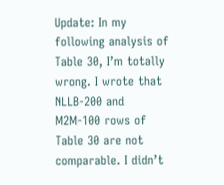Update: In my following analysis of Table 30, I’m totally wrong. I wrote that NLLB-200 and M2M-100 rows of Table 30 are not comparable. I didn’t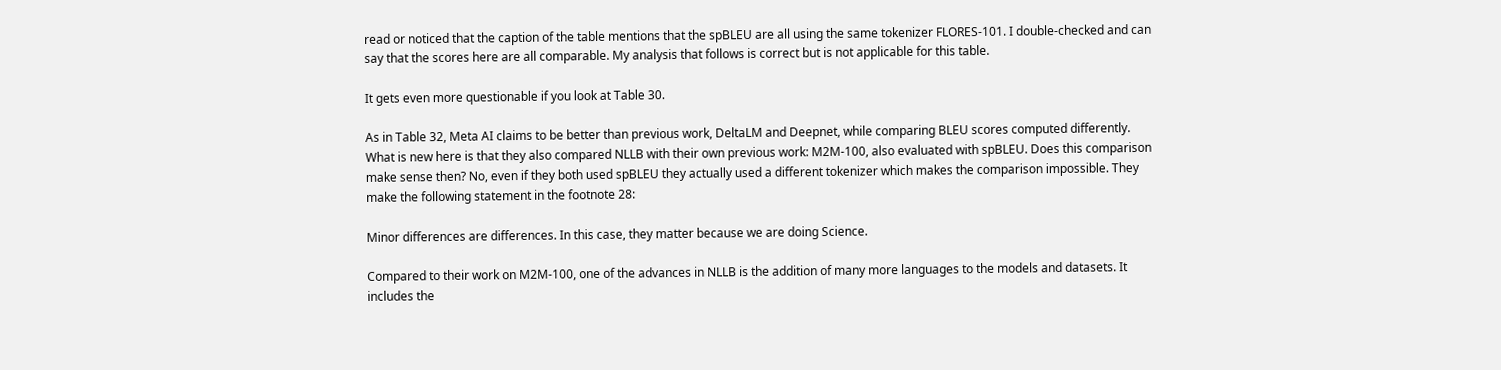read or noticed that the caption of the table mentions that the spBLEU are all using the same tokenizer FLORES-101. I double-checked and can say that the scores here are all comparable. My analysis that follows is correct but is not applicable for this table.

It gets even more questionable if you look at Table 30.

As in Table 32, Meta AI claims to be better than previous work, DeltaLM and Deepnet, while comparing BLEU scores computed differently. What is new here is that they also compared NLLB with their own previous work: M2M-100, also evaluated with spBLEU. Does this comparison make sense then? No, even if they both used spBLEU they actually used a different tokenizer which makes the comparison impossible. They make the following statement in the footnote 28:

Minor differences are differences. In this case, they matter because we are doing Science.

Compared to their work on M2M-100, one of the advances in NLLB is the addition of many more languages to the models and datasets. It includes the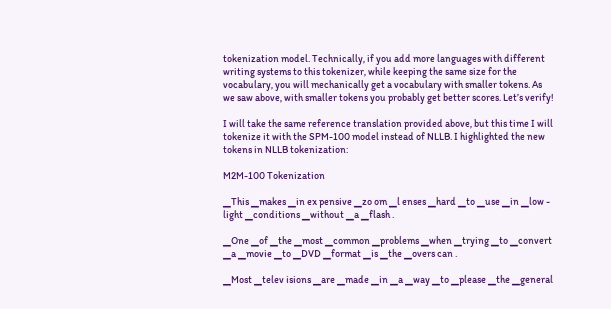tokenization model. Technically, if you add more languages with different writing systems to this tokenizer, while keeping the same size for the vocabulary, you will mechanically get a vocabulary with smaller tokens. As we saw above, with smaller tokens you probably get better scores. Let’s verify!

I will take the same reference translation provided above, but this time I will tokenize it with the SPM-100 model instead of NLLB. I highlighted the new tokens in NLLB tokenization:

M2M-100 Tokenization

▁This ▁makes ▁in ex pensive ▁zo om ▁l enses ▁hard ▁to ▁use ▁in ▁low - light ▁conditions ▁without ▁a ▁flash .

▁One ▁of ▁the ▁most ▁common ▁problems ▁when ▁trying ▁to ▁convert ▁a ▁movie ▁to ▁DVD ▁format ▁is ▁the ▁overs can .

▁Most ▁telev isions ▁are ▁made ▁in ▁a ▁way ▁to ▁please ▁the ▁general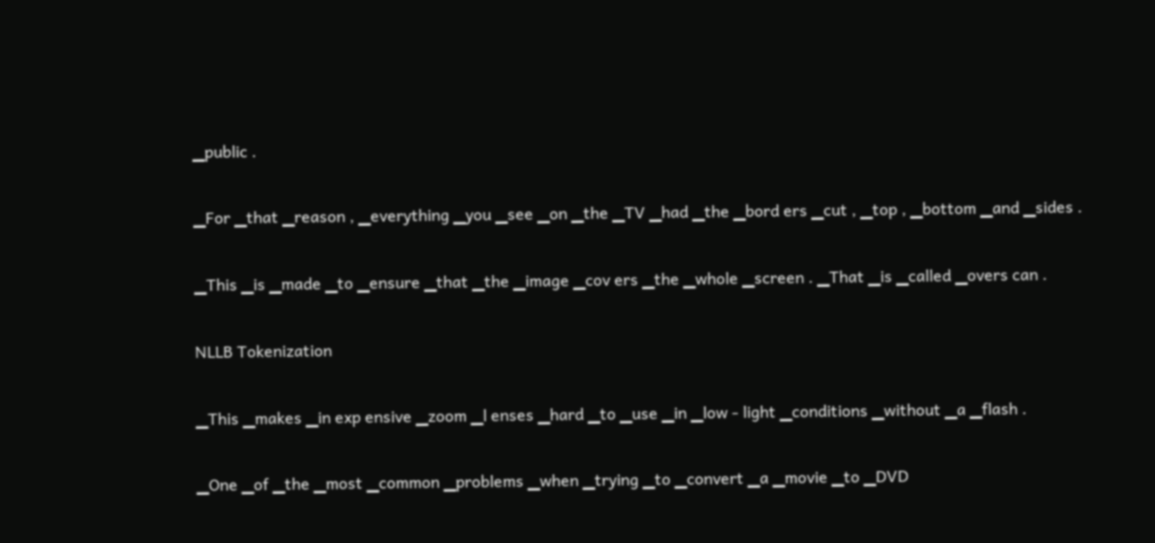▁public .

▁For ▁that ▁reason , ▁everything ▁you ▁see ▁on ▁the ▁TV ▁had ▁the ▁bord ers ▁cut , ▁top , ▁bottom ▁and ▁sides .

▁This ▁is ▁made ▁to ▁ensure ▁that ▁the ▁image ▁cov ers ▁the ▁whole ▁screen . ▁That ▁is ▁called ▁overs can .

NLLB Tokenization

▁This ▁makes ▁in exp ensive ▁zoom ▁l enses ▁hard ▁to ▁use ▁in ▁low - light ▁conditions ▁without ▁a ▁flash .

▁One ▁of ▁the ▁most ▁common ▁problems ▁when ▁trying ▁to ▁convert ▁a ▁movie ▁to ▁DVD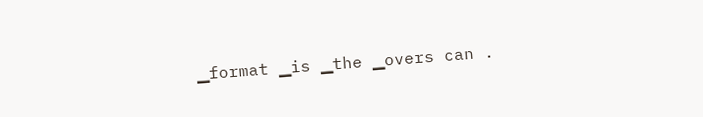▁format ▁is ▁the ▁overs can .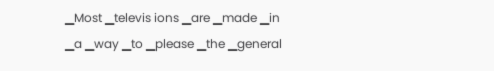▁Most ▁televis ions ▁are ▁made ▁in ▁a ▁way ▁to ▁please ▁the ▁general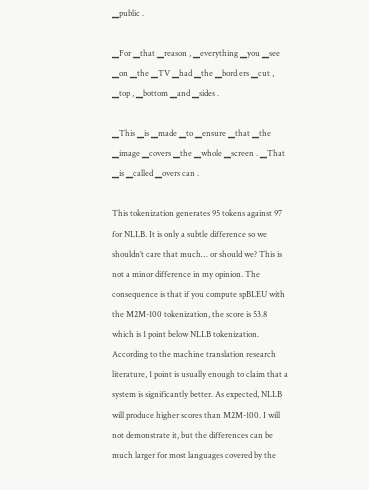▁public .

▁For ▁that ▁reason , ▁everything ▁you ▁see ▁on ▁the ▁TV ▁had ▁the ▁bord ers ▁cut , ▁top , ▁bottom ▁and ▁sides .

▁This ▁is ▁made ▁to ▁ensure ▁that ▁the ▁image ▁covers ▁the ▁whole ▁screen . ▁That ▁is ▁called ▁overs can .

This tokenization generates 95 tokens against 97 for NLLB. It is only a subtle difference so we shouldn’t care that much… or should we? This is not a minor difference in my opinion. The consequence is that if you compute spBLEU with the M2M-100 tokenization, the score is 53.8 which is 1 point below NLLB tokenization. According to the machine translation research literature, 1 point is usually enough to claim that a system is significantly better. As expected, NLLB will produce higher scores than M2M-100. I will not demonstrate it, but the differences can be much larger for most languages covered by the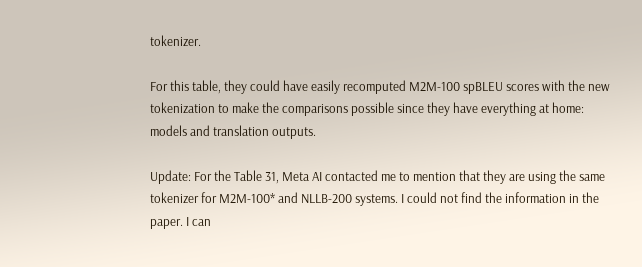tokenizer.

For this table, they could have easily recomputed M2M-100 spBLEU scores with the new tokenization to make the comparisons possible since they have everything at home: models and translation outputs.

Update: For the Table 31, Meta AI contacted me to mention that they are using the same tokenizer for M2M-100* and NLLB-200 systems. I could not find the information in the paper. I can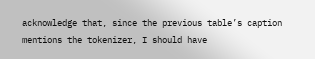acknowledge that, since the previous table’s caption mentions the tokenizer, I should have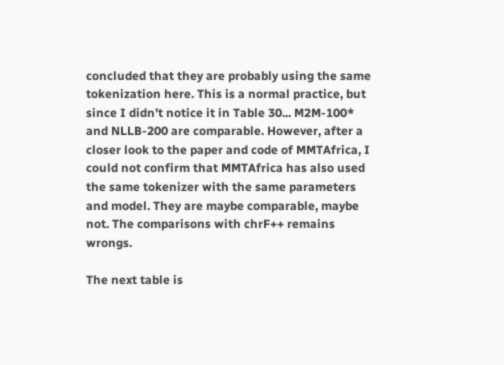concluded that they are probably using the same tokenization here. This is a normal practice, but since I didn’t notice it in Table 30... M2M-100* and NLLB-200 are comparable. However, after a closer look to the paper and code of MMTAfrica, I could not confirm that MMTAfrica has also used the same tokenizer with the same parameters and model. They are maybe comparable, maybe not. The comparisons with chrF++ remains wrongs.

The next table is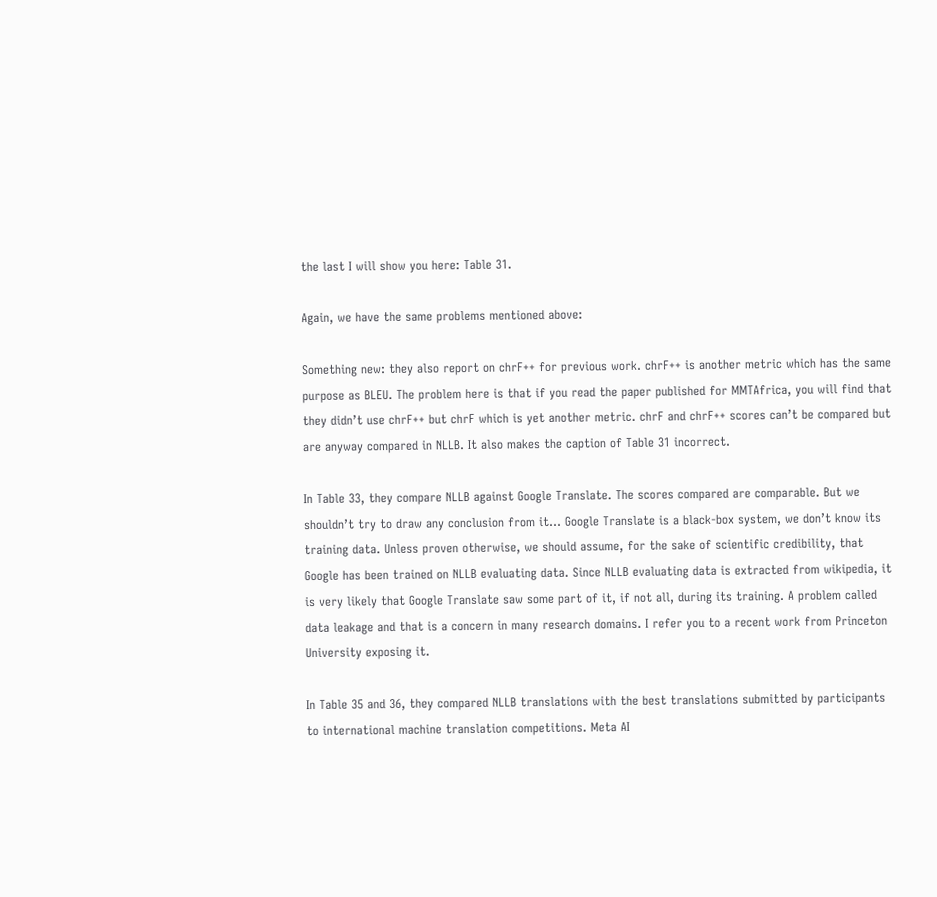the last I will show you here: Table 31.

Again, we have the same problems mentioned above:

Something new: they also report on chrF++ for previous work. chrF++ is another metric which has the same purpose as BLEU. The problem here is that if you read the paper published for MMTAfrica, you will find that they didn’t use chrF++ but chrF which is yet another metric. chrF and chrF++ scores can’t be compared but are anyway compared in NLLB. It also makes the caption of Table 31 incorrect.

In Table 33, they compare NLLB against Google Translate. The scores compared are comparable. But we shouldn’t try to draw any conclusion from it… Google Translate is a black-box system, we don’t know its training data. Unless proven otherwise, we should assume, for the sake of scientific credibility, that Google has been trained on NLLB evaluating data. Since NLLB evaluating data is extracted from wikipedia, it is very likely that Google Translate saw some part of it, if not all, during its training. A problem called data leakage and that is a concern in many research domains. I refer you to a recent work from Princeton University exposing it.

In Table 35 and 36, they compared NLLB translations with the best translations submitted by participants to international machine translation competitions. Meta AI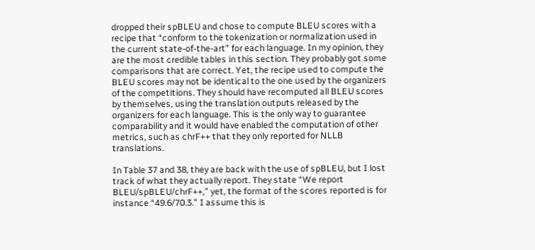dropped their spBLEU and chose to compute BLEU scores with a recipe that “conform to the tokenization or normalization used in the current state-of-the-art” for each language. In my opinion, they are the most credible tables in this section. They probably got some comparisons that are correct. Yet, the recipe used to compute the BLEU scores may not be identical to the one used by the organizers of the competitions. They should have recomputed all BLEU scores by themselves, using the translation outputs released by the organizers for each language. This is the only way to guarantee comparability and it would have enabled the computation of other metrics, such as chrF++ that they only reported for NLLB translations.

In Table 37 and 38, they are back with the use of spBLEU, but I lost track of what they actually report. They state “We report BLEU/spBLEU/chrF++,” yet, the format of the scores reported is for instance “49.6/70.3.” I assume this is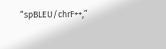“spBLEU/chrF++,”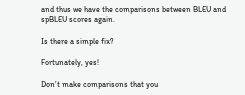and thus we have the comparisons between BLEU and spBLEU scores again.

Is there a simple fix?

Fortunately, yes!

Don’t make comparisons that you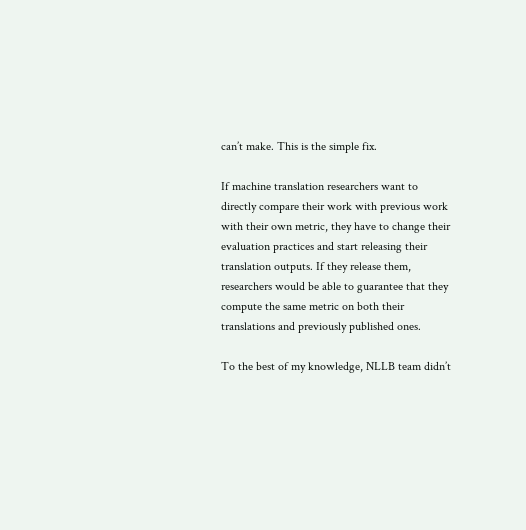can’t make. This is the simple fix.

If machine translation researchers want to directly compare their work with previous work with their own metric, they have to change their evaluation practices and start releasing their translation outputs. If they release them, researchers would be able to guarantee that they compute the same metric on both their translations and previously published ones.

To the best of my knowledge, NLLB team didn’t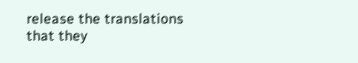release the translations that they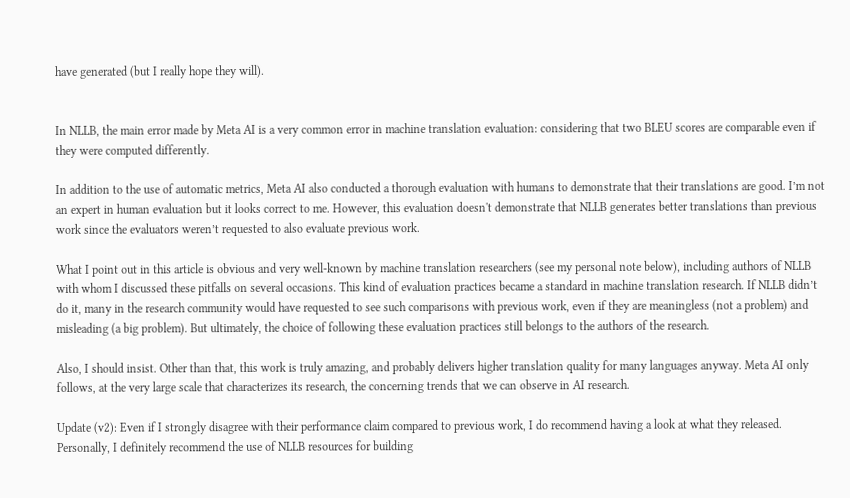have generated (but I really hope they will).


In NLLB, the main error made by Meta AI is a very common error in machine translation evaluation: considering that two BLEU scores are comparable even if they were computed differently.

In addition to the use of automatic metrics, Meta AI also conducted a thorough evaluation with humans to demonstrate that their translations are good. I’m not an expert in human evaluation but it looks correct to me. However, this evaluation doesn't demonstrate that NLLB generates better translations than previous work since the evaluators weren’t requested to also evaluate previous work.

What I point out in this article is obvious and very well-known by machine translation researchers (see my personal note below), including authors of NLLB with whom I discussed these pitfalls on several occasions. This kind of evaluation practices became a standard in machine translation research. If NLLB didn’t do it, many in the research community would have requested to see such comparisons with previous work, even if they are meaningless (not a problem) and misleading (a big problem). But ultimately, the choice of following these evaluation practices still belongs to the authors of the research.

Also, I should insist. Other than that, this work is truly amazing, and probably delivers higher translation quality for many languages anyway. Meta AI only follows, at the very large scale that characterizes its research, the concerning trends that we can observe in AI research.

Update (v2): Even if I strongly disagree with their performance claim compared to previous work, I do recommend having a look at what they released. Personally, I definitely recommend the use of NLLB resources for building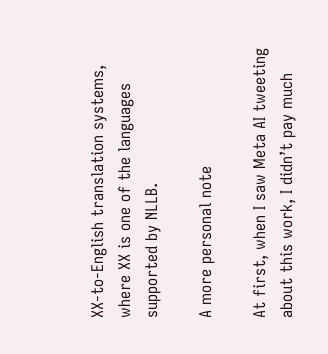XX-to-English translation systems, where XX is one of the languages supported by NLLB.

A more personal note

At first, when I saw Meta AI tweeting about this work, I didn’t pay much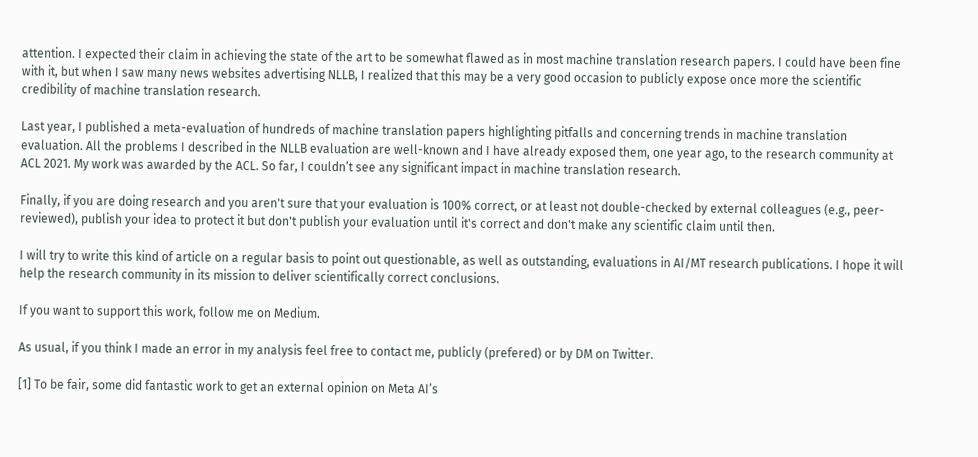attention. I expected their claim in achieving the state of the art to be somewhat flawed as in most machine translation research papers. I could have been fine with it, but when I saw many news websites advertising NLLB, I realized that this may be a very good occasion to publicly expose once more the scientific credibility of machine translation research.

Last year, I published a meta-evaluation of hundreds of machine translation papers highlighting pitfalls and concerning trends in machine translation evaluation. All the problems I described in the NLLB evaluation are well-known and I have already exposed them, one year ago, to the research community at ACL 2021. My work was awarded by the ACL. So far, I couldn’t see any significant impact in machine translation research.

Finally, if you are doing research and you aren't sure that your evaluation is 100% correct, or at least not double-checked by external colleagues (e.g., peer-reviewed), publish your idea to protect it but don't publish your evaluation until it's correct and don't make any scientific claim until then.

I will try to write this kind of article on a regular basis to point out questionable, as well as outstanding, evaluations in AI/MT research publications. I hope it will help the research community in its mission to deliver scientifically correct conclusions.

If you want to support this work, follow me on Medium.

As usual, if you think I made an error in my analysis feel free to contact me, publicly (prefered) or by DM on Twitter.

[1] To be fair, some did fantastic work to get an external opinion on Meta AI’s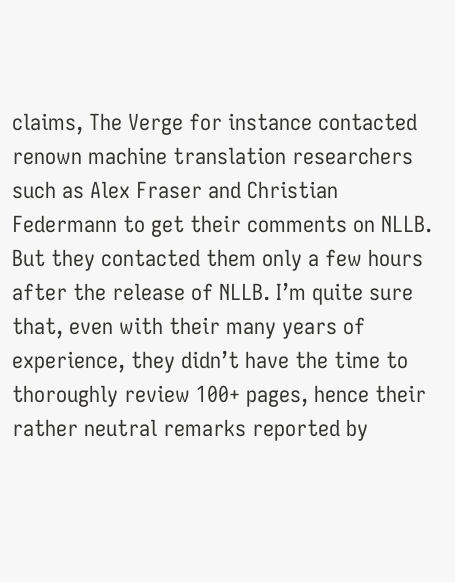claims, The Verge for instance contacted renown machine translation researchers such as Alex Fraser and Christian Federmann to get their comments on NLLB. But they contacted them only a few hours after the release of NLLB. I’m quite sure that, even with their many years of experience, they didn’t have the time to thoroughly review 100+ pages, hence their rather neutral remarks reported by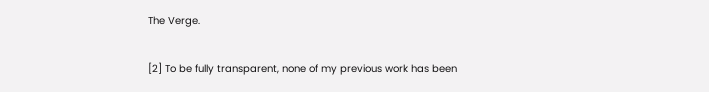The Verge.

[2] To be fully transparent, none of my previous work has been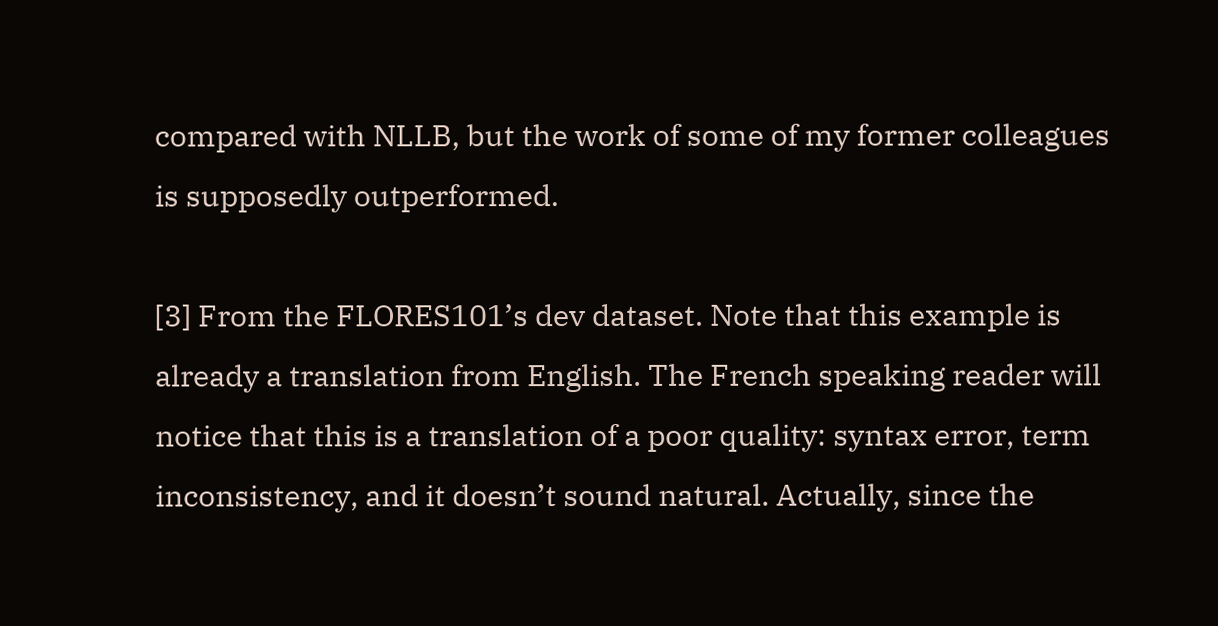compared with NLLB, but the work of some of my former colleagues is supposedly outperformed.

[3] From the FLORES101’s dev dataset. Note that this example is already a translation from English. The French speaking reader will notice that this is a translation of a poor quality: syntax error, term inconsistency, and it doesn’t sound natural. Actually, since the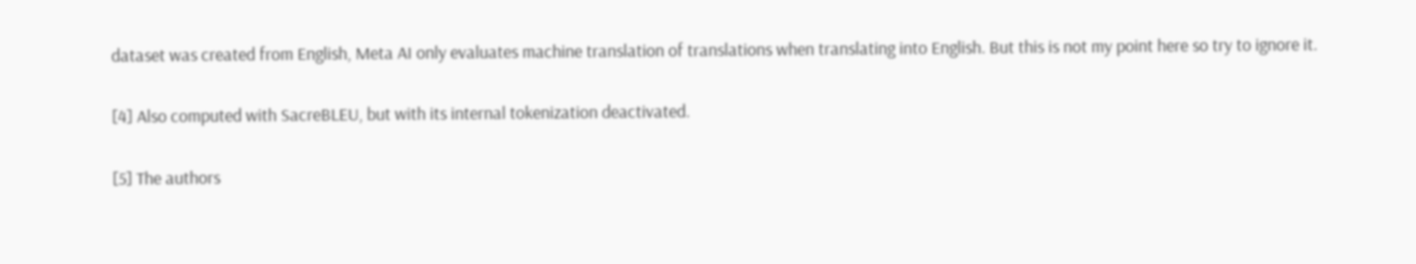dataset was created from English, Meta AI only evaluates machine translation of translations when translating into English. But this is not my point here so try to ignore it.

[4] Also computed with SacreBLEU, but with its internal tokenization deactivated.

[5] The authors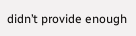didn’t provide enough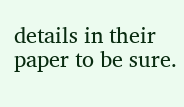details in their paper to be sure.